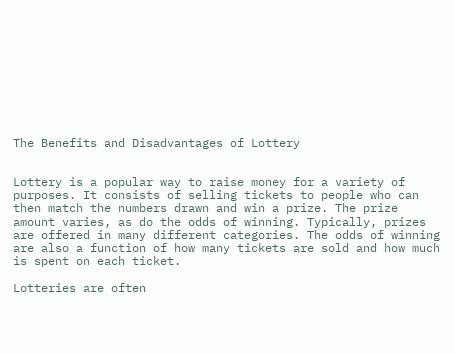The Benefits and Disadvantages of Lottery


Lottery is a popular way to raise money for a variety of purposes. It consists of selling tickets to people who can then match the numbers drawn and win a prize. The prize amount varies, as do the odds of winning. Typically, prizes are offered in many different categories. The odds of winning are also a function of how many tickets are sold and how much is spent on each ticket.

Lotteries are often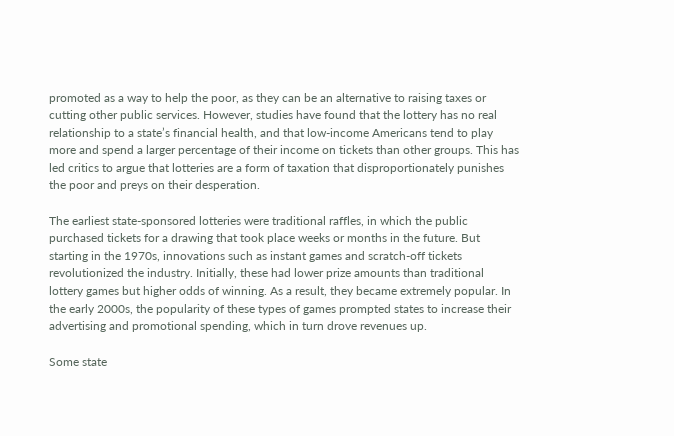promoted as a way to help the poor, as they can be an alternative to raising taxes or cutting other public services. However, studies have found that the lottery has no real relationship to a state’s financial health, and that low-income Americans tend to play more and spend a larger percentage of their income on tickets than other groups. This has led critics to argue that lotteries are a form of taxation that disproportionately punishes the poor and preys on their desperation.

The earliest state-sponsored lotteries were traditional raffles, in which the public purchased tickets for a drawing that took place weeks or months in the future. But starting in the 1970s, innovations such as instant games and scratch-off tickets revolutionized the industry. Initially, these had lower prize amounts than traditional lottery games but higher odds of winning. As a result, they became extremely popular. In the early 2000s, the popularity of these types of games prompted states to increase their advertising and promotional spending, which in turn drove revenues up.

Some state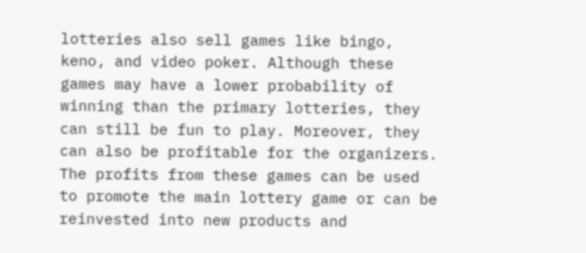lotteries also sell games like bingo, keno, and video poker. Although these games may have a lower probability of winning than the primary lotteries, they can still be fun to play. Moreover, they can also be profitable for the organizers. The profits from these games can be used to promote the main lottery game or can be reinvested into new products and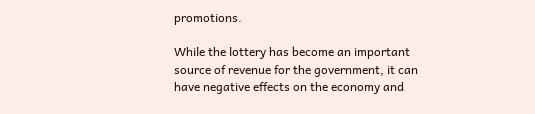promotions.

While the lottery has become an important source of revenue for the government, it can have negative effects on the economy and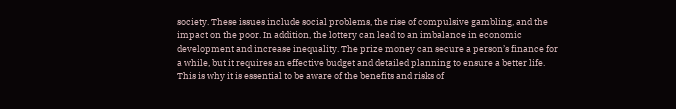society. These issues include social problems, the rise of compulsive gambling, and the impact on the poor. In addition, the lottery can lead to an imbalance in economic development and increase inequality. The prize money can secure a person’s finance for a while, but it requires an effective budget and detailed planning to ensure a better life. This is why it is essential to be aware of the benefits and risks of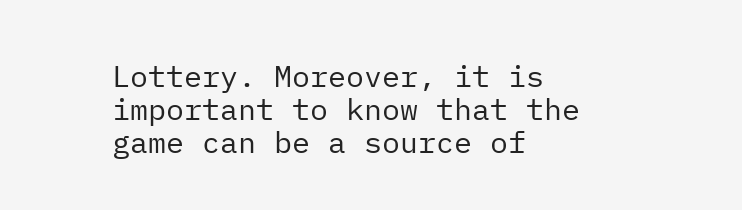Lottery. Moreover, it is important to know that the game can be a source of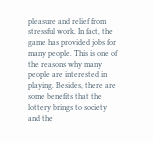pleasure and relief from stressful work. In fact, the game has provided jobs for many people. This is one of the reasons why many people are interested in playing. Besides, there are some benefits that the lottery brings to society and the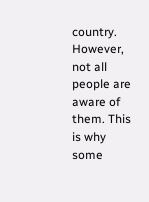country. However, not all people are aware of them. This is why some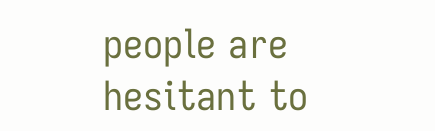people are hesitant to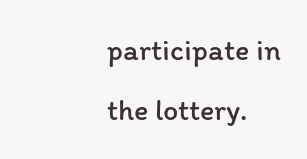participate in the lottery.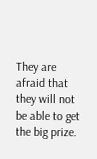They are afraid that they will not be able to get the big prize.